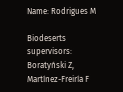Name: Rodrigues M

Biodeserts supervisors: Boratyński Z, Martínez-Freiría F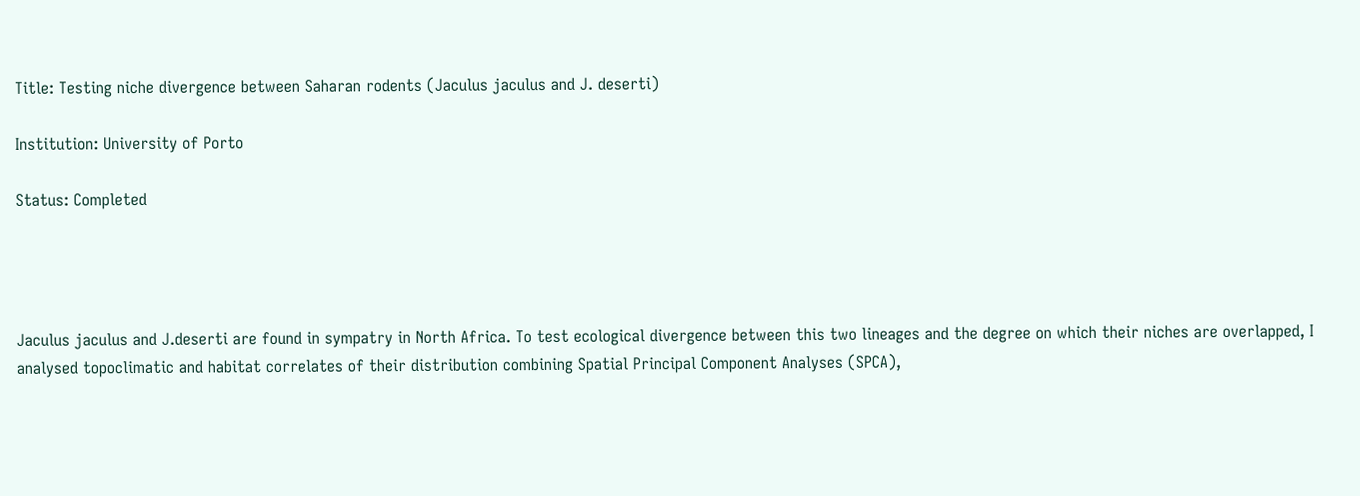Title: Testing niche divergence between Saharan rodents (Jaculus jaculus and J. deserti)

Institution: University of Porto

Status: Completed




Jaculus jaculus and J.deserti are found in sympatry in North Africa. To test ecological divergence between this two lineages and the degree on which their niches are overlapped, I analysed topoclimatic and habitat correlates of their distribution combining Spatial Principal Component Analyses (SPCA),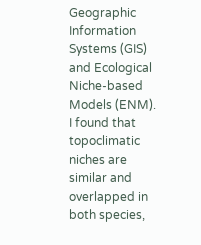Geographic Information Systems (GIS) and Ecological Niche-based Models (ENM). I found that topoclimatic niches are similar and overlapped in both species,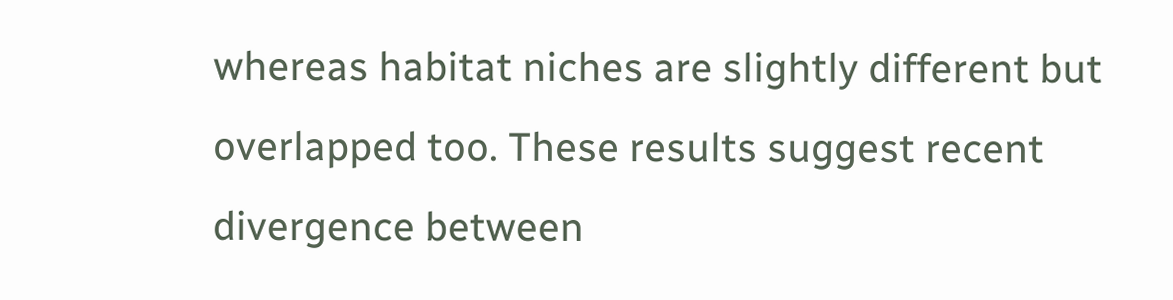whereas habitat niches are slightly different but overlapped too. These results suggest recent divergence between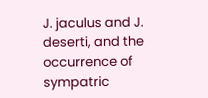J. jaculus and J. deserti, and the occurrence of sympatric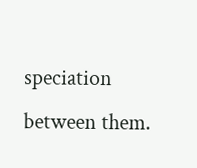speciation between them.